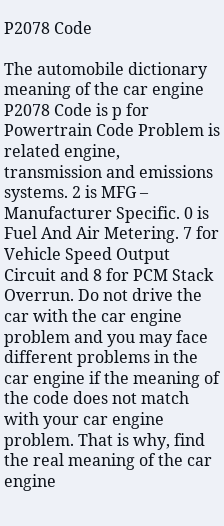P2078 Code

The automobile dictionary meaning of the car engine P2078 Code is p for Powertrain Code Problem is related engine, transmission and emissions systems. 2 is MFG – Manufacturer Specific. 0 is Fuel And Air Metering. 7 for Vehicle Speed Output Circuit and 8 for PCM Stack Overrun. Do not drive the car with the car engine problem and you may face different problems in the car engine if the meaning of the code does not match with your car engine problem. That is why, find the real meaning of the car engine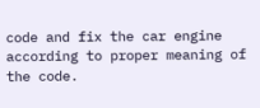code and fix the car engine according to proper meaning of the code.